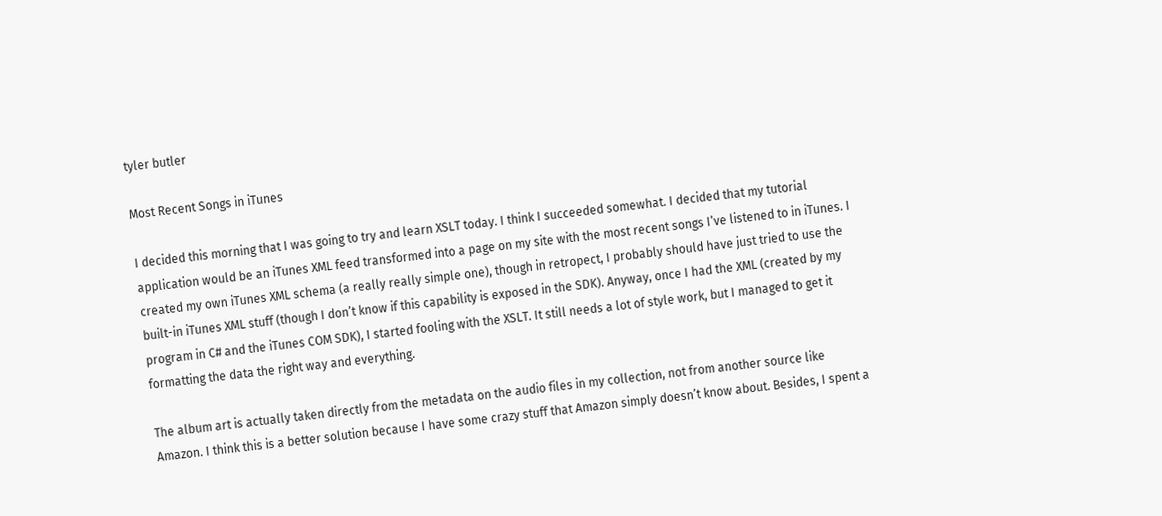tyler butler

Most Recent Songs in iTunes

I decided this morning that I was going to try and learn XSLT today. I think I succeeded somewhat. I decided that my tutorial application would be an iTunes XML feed transformed into a page on my site with the most recent songs I’ve listened to in iTunes. I created my own iTunes XML schema (a really really simple one), though in retropect, I probably should have just tried to use the built-in iTunes XML stuff (though I don’t know if this capability is exposed in the SDK). Anyway, once I had the XML (created by my program in C# and the iTunes COM SDK), I started fooling with the XSLT. It still needs a lot of style work, but I managed to get it formatting the data the right way and everything.

The album art is actually taken directly from the metadata on the audio files in my collection, not from another source like Amazon. I think this is a better solution because I have some crazy stuff that Amazon simply doesn’t know about. Besides, I spent a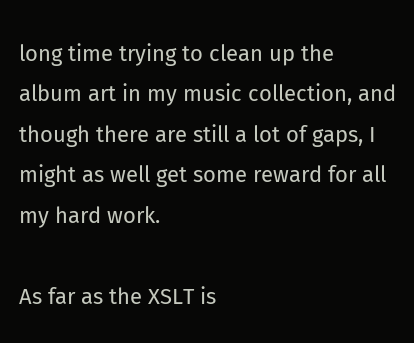long time trying to clean up the album art in my music collection, and though there are still a lot of gaps, I might as well get some reward for all my hard work.

As far as the XSLT is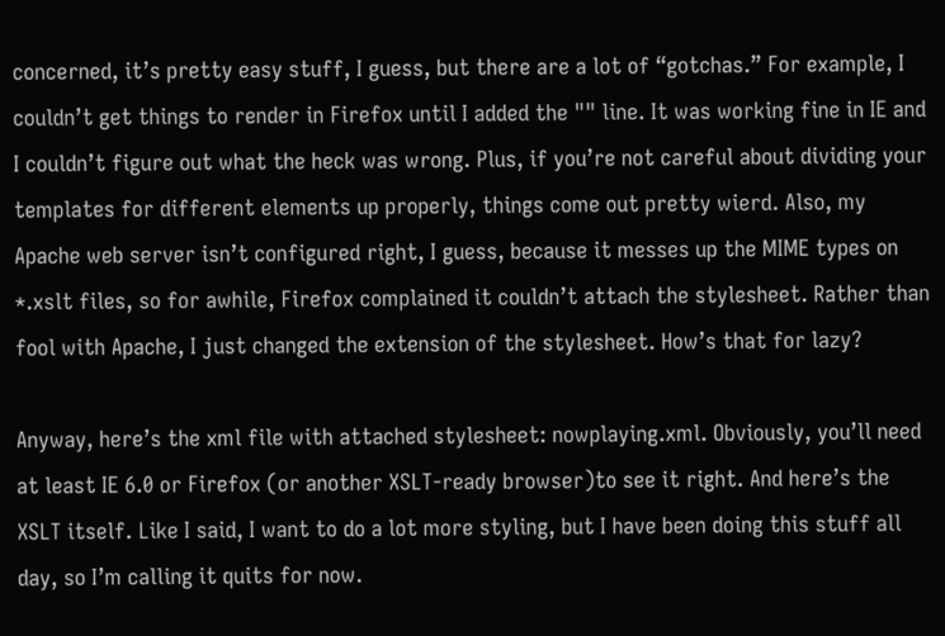concerned, it’s pretty easy stuff, I guess, but there are a lot of “gotchas.” For example, I couldn’t get things to render in Firefox until I added the "" line. It was working fine in IE and I couldn’t figure out what the heck was wrong. Plus, if you’re not careful about dividing your templates for different elements up properly, things come out pretty wierd. Also, my Apache web server isn’t configured right, I guess, because it messes up the MIME types on *.xslt files, so for awhile, Firefox complained it couldn’t attach the stylesheet. Rather than fool with Apache, I just changed the extension of the stylesheet. How’s that for lazy?

Anyway, here’s the xml file with attached stylesheet: nowplaying.xml. Obviously, you’ll need at least IE 6.0 or Firefox (or another XSLT-ready browser)to see it right. And here’s the XSLT itself. Like I said, I want to do a lot more styling, but I have been doing this stuff all day, so I’m calling it quits for now.